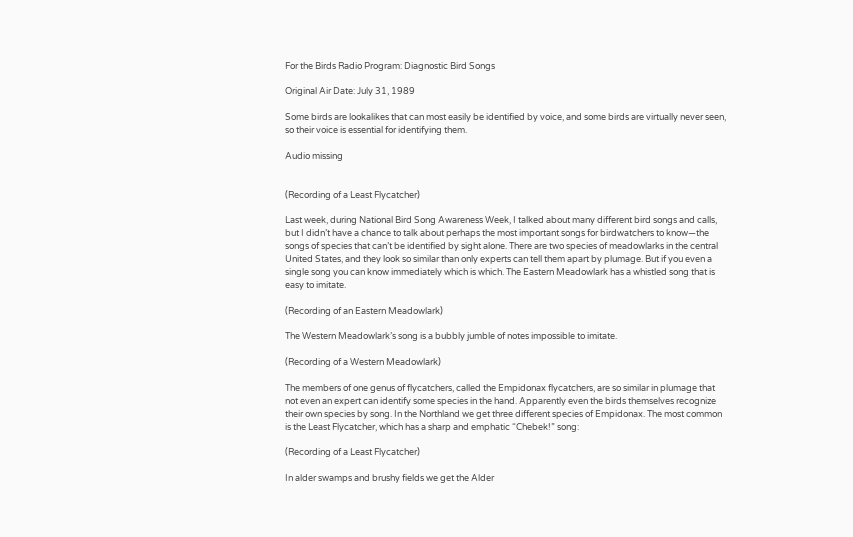For the Birds Radio Program: Diagnostic Bird Songs

Original Air Date: July 31, 1989

Some birds are lookalikes that can most easily be identified by voice, and some birds are virtually never seen, so their voice is essential for identifying them.

Audio missing


(Recording of a Least Flycatcher)

Last week, during National Bird Song Awareness Week, I talked about many different bird songs and calls, but I didn’t have a chance to talk about perhaps the most important songs for birdwatchers to know—the songs of species that can’t be identified by sight alone. There are two species of meadowlarks in the central United States, and they look so similar than only experts can tell them apart by plumage. But if you even a single song you can know immediately which is which. The Eastern Meadowlark has a whistled song that is easy to imitate.

(Recording of an Eastern Meadowlark)

The Western Meadowlark’s song is a bubbly jumble of notes impossible to imitate.

(Recording of a Western Meadowlark)

The members of one genus of flycatchers, called the Empidonax flycatchers, are so similar in plumage that not even an expert can identify some species in the hand. Apparently even the birds themselves recognize their own species by song. In the Northland we get three different species of Empidonax. The most common is the Least Flycatcher, which has a sharp and emphatic “Chebek!” song:

(Recording of a Least Flycatcher)

In alder swamps and brushy fields we get the Alder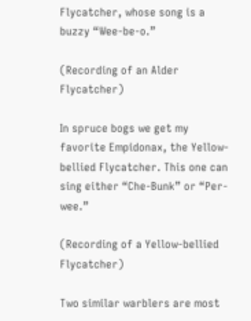Flycatcher, whose song is a buzzy “Wee-be-o.”

(Recording of an Alder Flycatcher)

In spruce bogs we get my favorite Empidonax, the Yellow-bellied Flycatcher. This one can sing either “Che-Bunk” or “Per- wee.”

(Recording of a Yellow-bellied Flycatcher)

Two similar warblers are most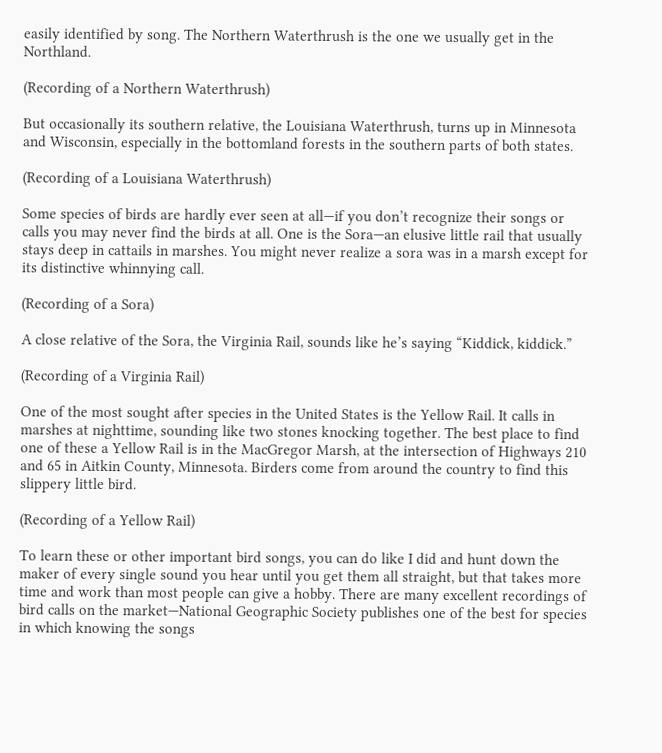easily identified by song. The Northern Waterthrush is the one we usually get in the Northland.

(Recording of a Northern Waterthrush)

But occasionally its southern relative, the Louisiana Waterthrush, turns up in Minnesota and Wisconsin, especially in the bottomland forests in the southern parts of both states.

(Recording of a Louisiana Waterthrush)

Some species of birds are hardly ever seen at all—if you don’t recognize their songs or calls you may never find the birds at all. One is the Sora—an elusive little rail that usually stays deep in cattails in marshes. You might never realize a sora was in a marsh except for its distinctive whinnying call.

(Recording of a Sora)

A close relative of the Sora, the Virginia Rail, sounds like he’s saying “Kiddick, kiddick.”

(Recording of a Virginia Rail)

One of the most sought after species in the United States is the Yellow Rail. It calls in marshes at nighttime, sounding like two stones knocking together. The best place to find one of these a Yellow Rail is in the MacGregor Marsh, at the intersection of Highways 210 and 65 in Aitkin County, Minnesota. Birders come from around the country to find this slippery little bird.

(Recording of a Yellow Rail)

To learn these or other important bird songs, you can do like I did and hunt down the maker of every single sound you hear until you get them all straight, but that takes more time and work than most people can give a hobby. There are many excellent recordings of bird calls on the market—National Geographic Society publishes one of the best for species in which knowing the songs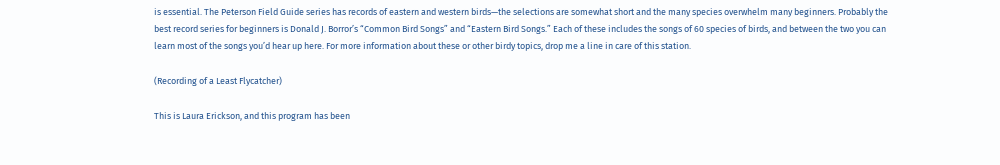is essential. The Peterson Field Guide series has records of eastern and western birds—the selections are somewhat short and the many species overwhelm many beginners. Probably the best record series for beginners is Donald J. Borror’s “Common Bird Songs” and “Eastern Bird Songs.” Each of these includes the songs of 60 species of birds, and between the two you can learn most of the songs you’d hear up here. For more information about these or other birdy topics, drop me a line in care of this station.

(Recording of a Least Flycatcher)

This is Laura Erickson, and this program has been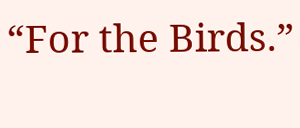“For the Birds.”